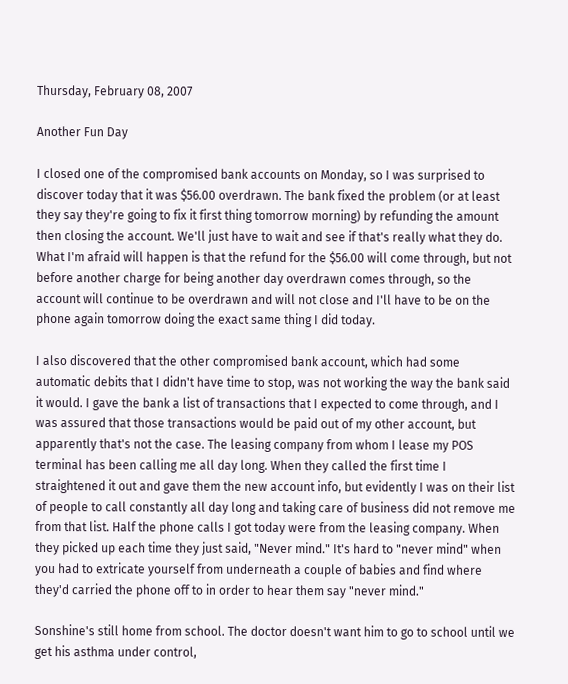Thursday, February 08, 2007

Another Fun Day

I closed one of the compromised bank accounts on Monday, so I was surprised to discover today that it was $56.00 overdrawn. The bank fixed the problem (or at least they say they're going to fix it first thing tomorrow morning) by refunding the amount then closing the account. We'll just have to wait and see if that's really what they do. What I'm afraid will happen is that the refund for the $56.00 will come through, but not before another charge for being another day overdrawn comes through, so the account will continue to be overdrawn and will not close and I'll have to be on the phone again tomorrow doing the exact same thing I did today.

I also discovered that the other compromised bank account, which had some automatic debits that I didn't have time to stop, was not working the way the bank said it would. I gave the bank a list of transactions that I expected to come through, and I was assured that those transactions would be paid out of my other account, but apparently that's not the case. The leasing company from whom I lease my POS terminal has been calling me all day long. When they called the first time I straightened it out and gave them the new account info, but evidently I was on their list of people to call constantly all day long and taking care of business did not remove me from that list. Half the phone calls I got today were from the leasing company. When they picked up each time they just said, "Never mind." It's hard to "never mind" when you had to extricate yourself from underneath a couple of babies and find where they'd carried the phone off to in order to hear them say "never mind."

Sonshine's still home from school. The doctor doesn't want him to go to school until we get his asthma under control,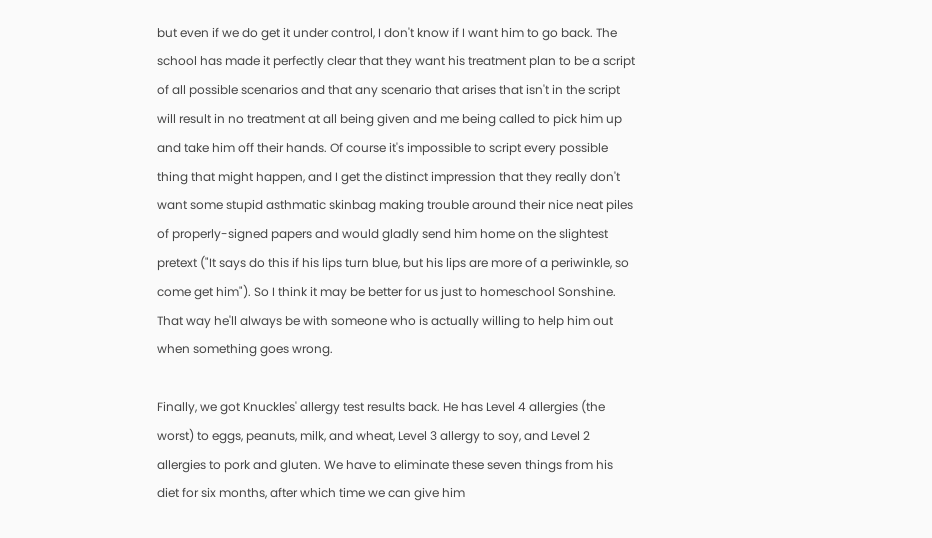but even if we do get it under control, I don't know if I want him to go back. The school has made it perfectly clear that they want his treatment plan to be a script of all possible scenarios and that any scenario that arises that isn't in the script will result in no treatment at all being given and me being called to pick him up and take him off their hands. Of course it's impossible to script every possible thing that might happen, and I get the distinct impression that they really don't want some stupid asthmatic skinbag making trouble around their nice neat piles of properly-signed papers and would gladly send him home on the slightest pretext ("It says do this if his lips turn blue, but his lips are more of a periwinkle, so come get him"). So I think it may be better for us just to homeschool Sonshine. That way he'll always be with someone who is actually willing to help him out when something goes wrong.

Finally, we got Knuckles' allergy test results back. He has Level 4 allergies (the worst) to eggs, peanuts, milk, and wheat, Level 3 allergy to soy, and Level 2 allergies to pork and gluten. We have to eliminate these seven things from his diet for six months, after which time we can give him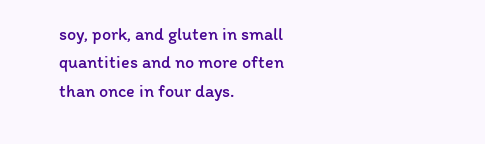soy, pork, and gluten in small quantities and no more often than once in four days.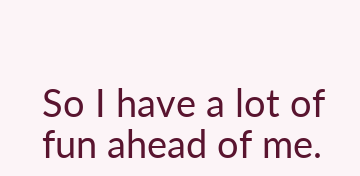So I have a lot of fun ahead of me.